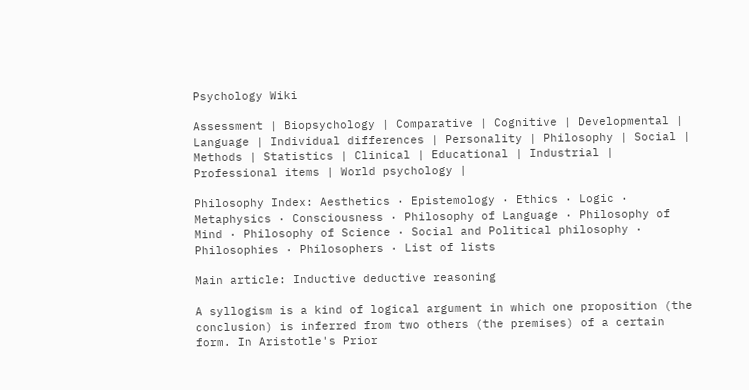Psychology Wiki

Assessment | Biopsychology | Comparative | Cognitive | Developmental | Language | Individual differences | Personality | Philosophy | Social |
Methods | Statistics | Clinical | Educational | Industrial | Professional items | World psychology |

Philosophy Index: Aesthetics · Epistemology · Ethics · Logic · Metaphysics · Consciousness · Philosophy of Language · Philosophy of Mind · Philosophy of Science · Social and Political philosophy · Philosophies · Philosophers · List of lists

Main article: Inductive deductive reasoning

A syllogism is a kind of logical argument in which one proposition (the conclusion) is inferred from two others (the premises) of a certain form. In Aristotle's Prior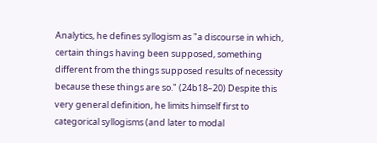Analytics, he defines syllogism as "a discourse in which, certain things having been supposed, something different from the things supposed results of necessity because these things are so." (24b18–20) Despite this very general definition, he limits himself first to categorical syllogisms (and later to modal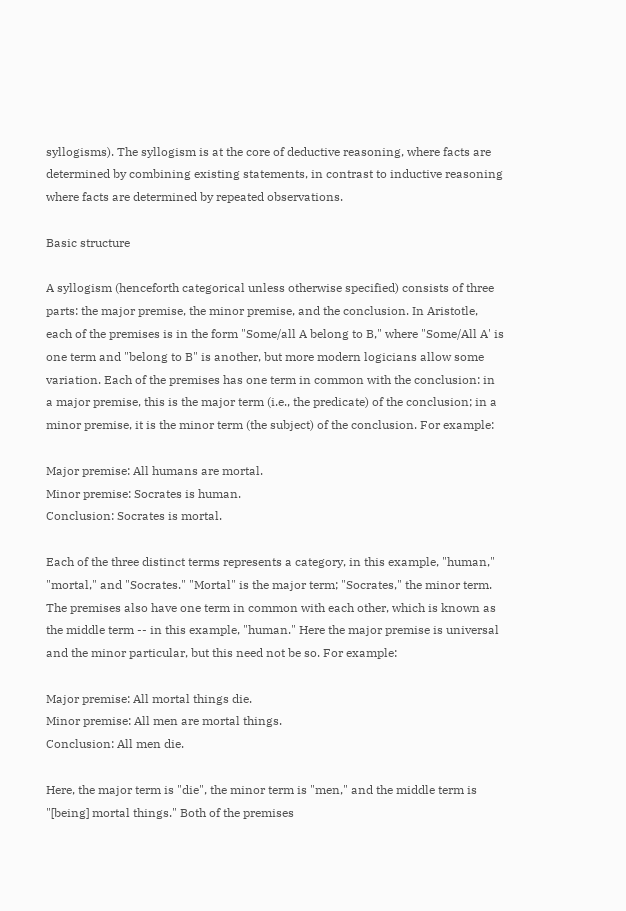syllogisms). The syllogism is at the core of deductive reasoning, where facts are determined by combining existing statements, in contrast to inductive reasoning where facts are determined by repeated observations.

Basic structure

A syllogism (henceforth categorical unless otherwise specified) consists of three parts: the major premise, the minor premise, and the conclusion. In Aristotle, each of the premises is in the form "Some/all A belong to B," where "Some/All A' is one term and "belong to B" is another, but more modern logicians allow some variation. Each of the premises has one term in common with the conclusion: in a major premise, this is the major term (i.e., the predicate) of the conclusion; in a minor premise, it is the minor term (the subject) of the conclusion. For example:

Major premise: All humans are mortal.
Minor premise: Socrates is human.
Conclusion: Socrates is mortal.

Each of the three distinct terms represents a category, in this example, "human," "mortal," and "Socrates." "Mortal" is the major term; "Socrates," the minor term. The premises also have one term in common with each other, which is known as the middle term -- in this example, "human." Here the major premise is universal and the minor particular, but this need not be so. For example:

Major premise: All mortal things die.
Minor premise: All men are mortal things.
Conclusion: All men die.

Here, the major term is "die", the minor term is "men," and the middle term is "[being] mortal things." Both of the premises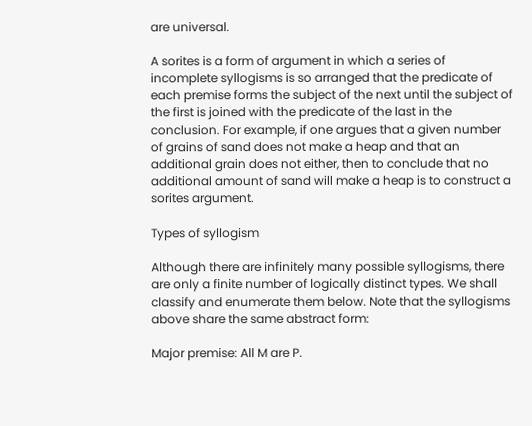are universal.

A sorites is a form of argument in which a series of incomplete syllogisms is so arranged that the predicate of each premise forms the subject of the next until the subject of the first is joined with the predicate of the last in the conclusion. For example, if one argues that a given number of grains of sand does not make a heap and that an additional grain does not either, then to conclude that no additional amount of sand will make a heap is to construct a sorites argument.

Types of syllogism

Although there are infinitely many possible syllogisms, there are only a finite number of logically distinct types. We shall classify and enumerate them below. Note that the syllogisms above share the same abstract form:

Major premise: All M are P.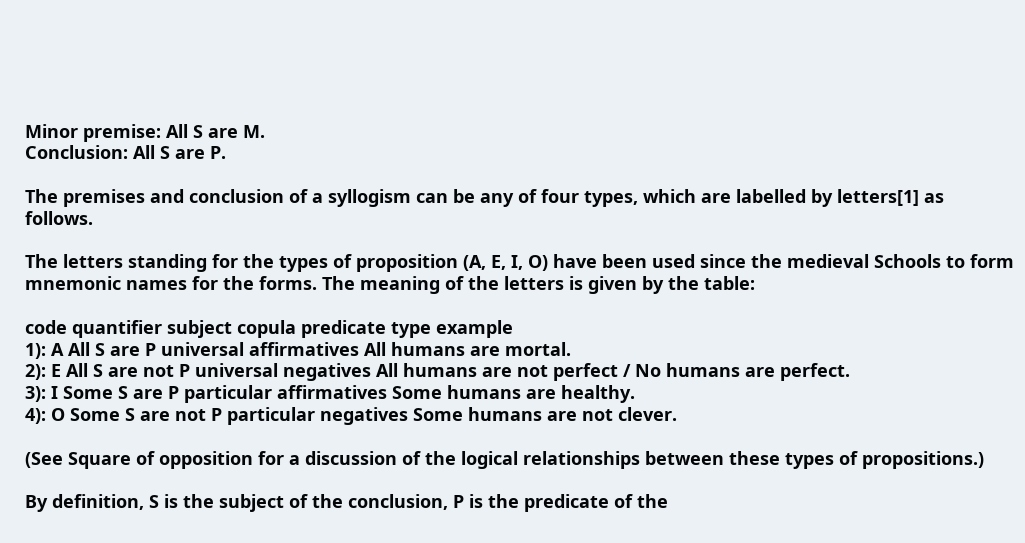Minor premise: All S are M.
Conclusion: All S are P.

The premises and conclusion of a syllogism can be any of four types, which are labelled by letters[1] as follows.

The letters standing for the types of proposition (A, E, I, O) have been used since the medieval Schools to form mnemonic names for the forms. The meaning of the letters is given by the table:

code quantifier subject copula predicate type example
1): A All S are P universal affirmatives All humans are mortal.
2): E All S are not P universal negatives All humans are not perfect / No humans are perfect.
3): I Some S are P particular affirmatives Some humans are healthy.
4): O Some S are not P particular negatives Some humans are not clever.

(See Square of opposition for a discussion of the logical relationships between these types of propositions.)

By definition, S is the subject of the conclusion, P is the predicate of the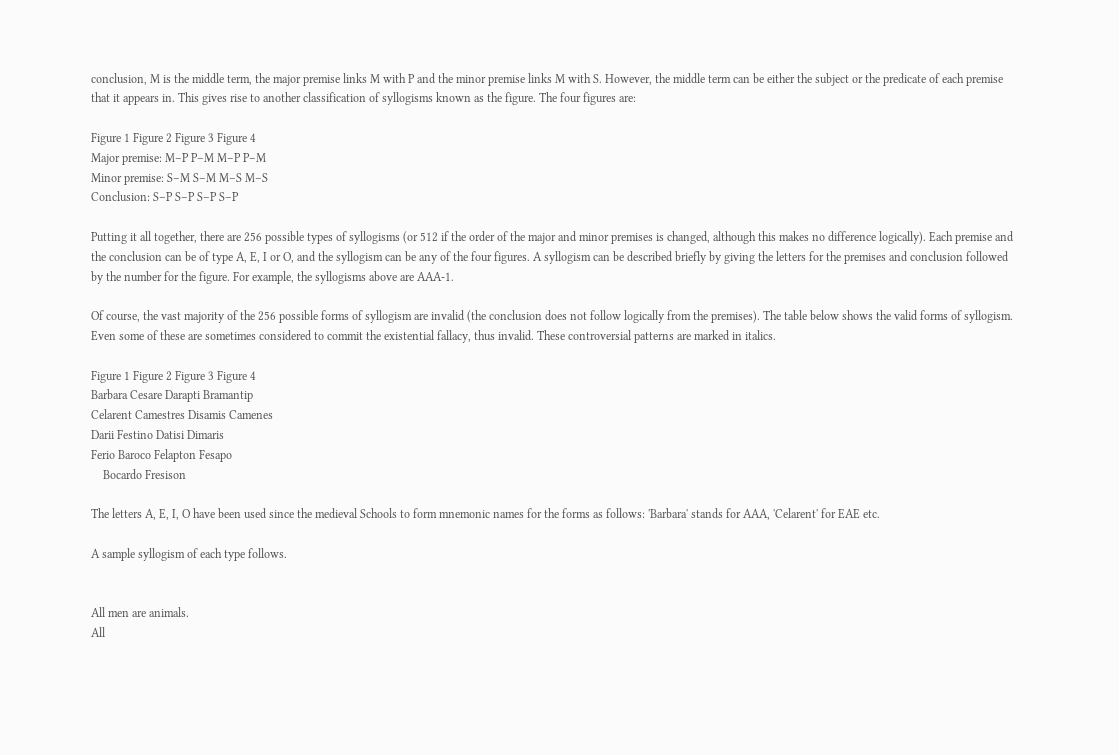conclusion, M is the middle term, the major premise links M with P and the minor premise links M with S. However, the middle term can be either the subject or the predicate of each premise that it appears in. This gives rise to another classification of syllogisms known as the figure. The four figures are:

Figure 1 Figure 2 Figure 3 Figure 4
Major premise: M–P P–M M–P P–M
Minor premise: S–M S–M M–S M–S
Conclusion: S–P S–P S–P S–P

Putting it all together, there are 256 possible types of syllogisms (or 512 if the order of the major and minor premises is changed, although this makes no difference logically). Each premise and the conclusion can be of type A, E, I or O, and the syllogism can be any of the four figures. A syllogism can be described briefly by giving the letters for the premises and conclusion followed by the number for the figure. For example, the syllogisms above are AAA-1.

Of course, the vast majority of the 256 possible forms of syllogism are invalid (the conclusion does not follow logically from the premises). The table below shows the valid forms of syllogism. Even some of these are sometimes considered to commit the existential fallacy, thus invalid. These controversial patterns are marked in italics.

Figure 1 Figure 2 Figure 3 Figure 4
Barbara Cesare Darapti Bramantip
Celarent Camestres Disamis Camenes
Darii Festino Datisi Dimaris
Ferio Baroco Felapton Fesapo
    Bocardo Fresison

The letters A, E, I, O have been used since the medieval Schools to form mnemonic names for the forms as follows: 'Barbara' stands for AAA, 'Celarent' for EAE etc.

A sample syllogism of each type follows.


All men are animals.
All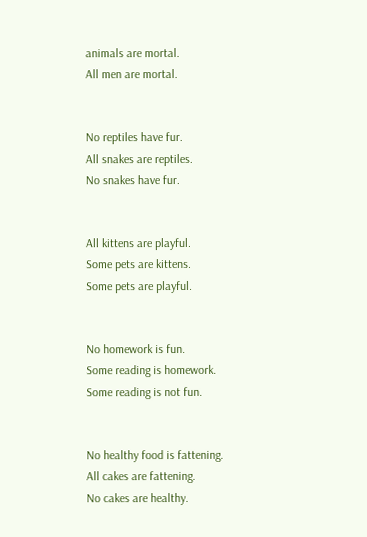animals are mortal.
All men are mortal.


No reptiles have fur.
All snakes are reptiles.
No snakes have fur.


All kittens are playful.
Some pets are kittens.
Some pets are playful.


No homework is fun.
Some reading is homework.
Some reading is not fun.


No healthy food is fattening.
All cakes are fattening.
No cakes are healthy.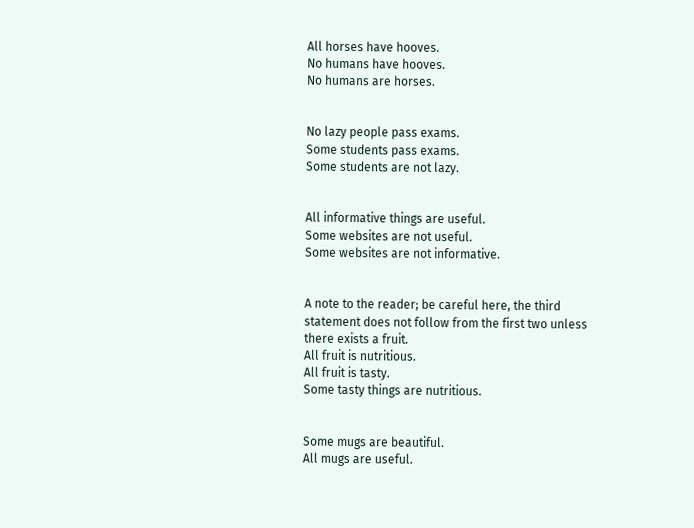All horses have hooves.
No humans have hooves.
No humans are horses.


No lazy people pass exams.
Some students pass exams.
Some students are not lazy.


All informative things are useful.
Some websites are not useful.
Some websites are not informative.


A note to the reader; be careful here, the third statement does not follow from the first two unless there exists a fruit.
All fruit is nutritious.
All fruit is tasty.
Some tasty things are nutritious.


Some mugs are beautiful.
All mugs are useful.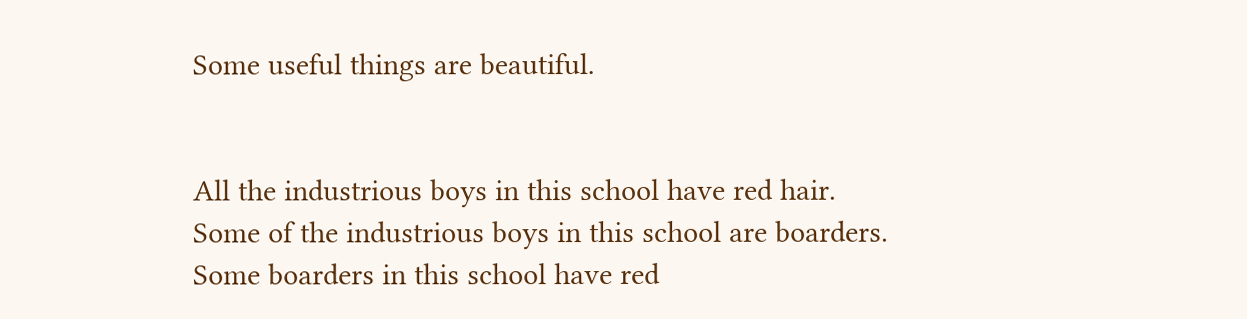Some useful things are beautiful.


All the industrious boys in this school have red hair.
Some of the industrious boys in this school are boarders.
Some boarders in this school have red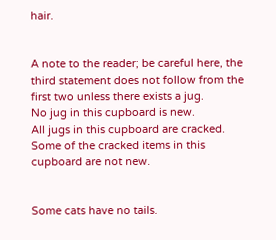hair.


A note to the reader; be careful here, the third statement does not follow from the first two unless there exists a jug.
No jug in this cupboard is new.
All jugs in this cupboard are cracked.
Some of the cracked items in this cupboard are not new.


Some cats have no tails.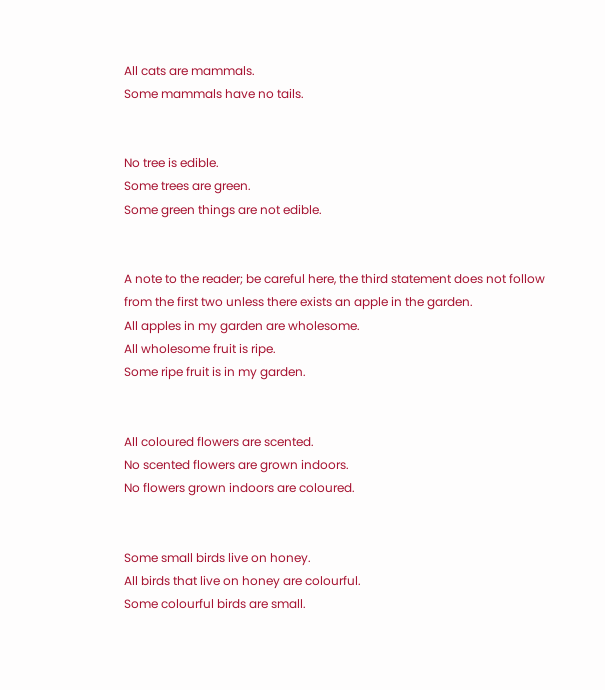All cats are mammals.
Some mammals have no tails.


No tree is edible.
Some trees are green.
Some green things are not edible.


A note to the reader; be careful here, the third statement does not follow from the first two unless there exists an apple in the garden.
All apples in my garden are wholesome.
All wholesome fruit is ripe.
Some ripe fruit is in my garden.


All coloured flowers are scented.
No scented flowers are grown indoors.
No flowers grown indoors are coloured.


Some small birds live on honey.
All birds that live on honey are colourful.
Some colourful birds are small.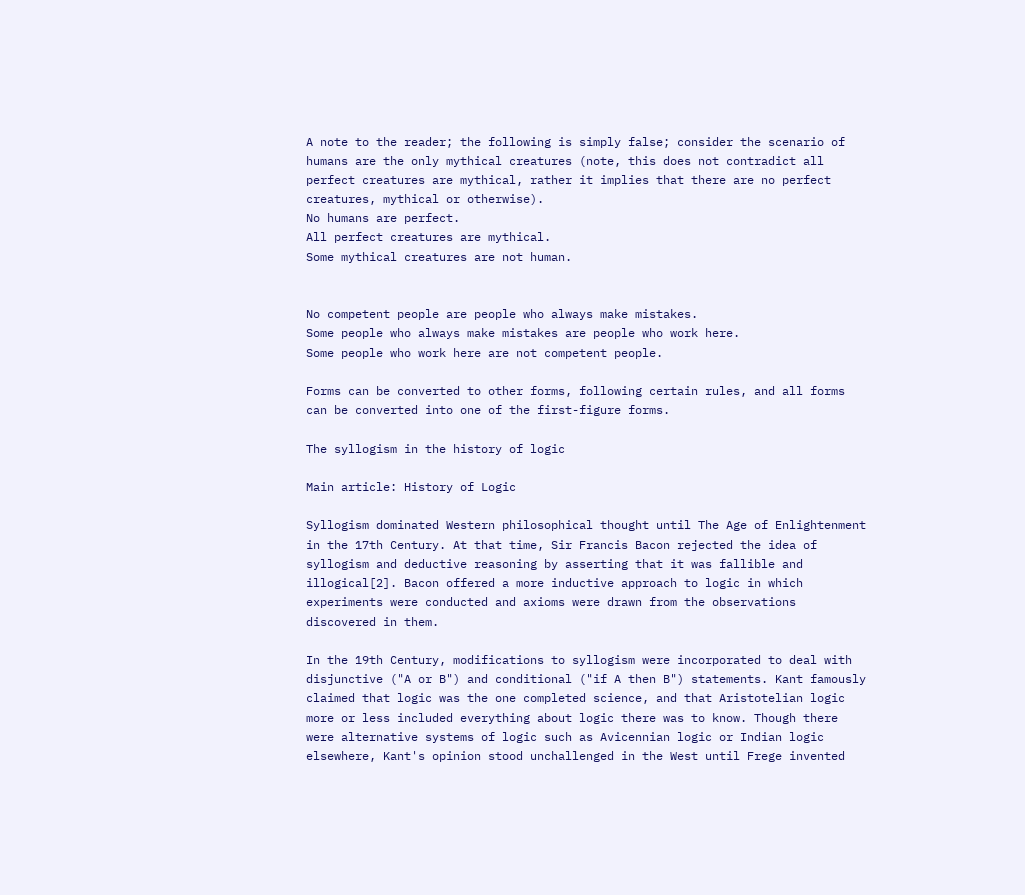A note to the reader; the following is simply false; consider the scenario of humans are the only mythical creatures (note, this does not contradict all perfect creatures are mythical, rather it implies that there are no perfect creatures, mythical or otherwise).
No humans are perfect.
All perfect creatures are mythical.
Some mythical creatures are not human.


No competent people are people who always make mistakes.
Some people who always make mistakes are people who work here.
Some people who work here are not competent people.

Forms can be converted to other forms, following certain rules, and all forms can be converted into one of the first-figure forms.

The syllogism in the history of logic

Main article: History of Logic

Syllogism dominated Western philosophical thought until The Age of Enlightenment in the 17th Century. At that time, Sir Francis Bacon rejected the idea of syllogism and deductive reasoning by asserting that it was fallible and illogical[2]. Bacon offered a more inductive approach to logic in which experiments were conducted and axioms were drawn from the observations discovered in them.

In the 19th Century, modifications to syllogism were incorporated to deal with disjunctive ("A or B") and conditional ("if A then B") statements. Kant famously claimed that logic was the one completed science, and that Aristotelian logic more or less included everything about logic there was to know. Though there were alternative systems of logic such as Avicennian logic or Indian logic elsewhere, Kant's opinion stood unchallenged in the West until Frege invented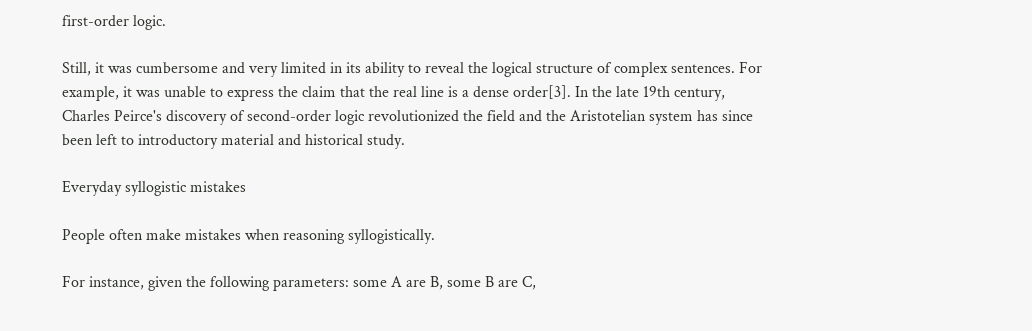first-order logic.

Still, it was cumbersome and very limited in its ability to reveal the logical structure of complex sentences. For example, it was unable to express the claim that the real line is a dense order[3]. In the late 19th century, Charles Peirce's discovery of second-order logic revolutionized the field and the Aristotelian system has since been left to introductory material and historical study.

Everyday syllogistic mistakes

People often make mistakes when reasoning syllogistically.

For instance, given the following parameters: some A are B, some B are C,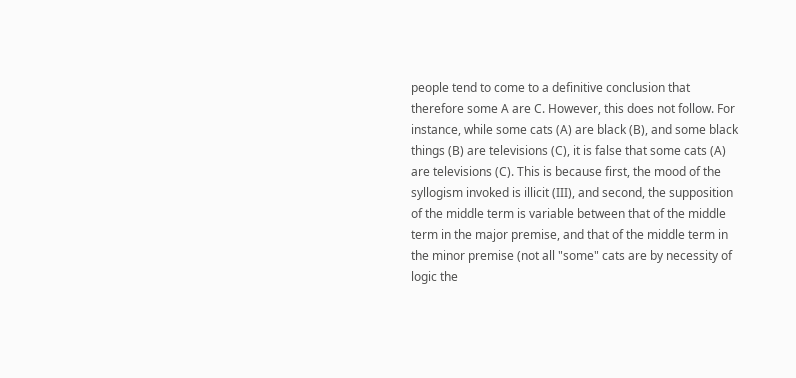people tend to come to a definitive conclusion that therefore some A are C. However, this does not follow. For instance, while some cats (A) are black (B), and some black things (B) are televisions (C), it is false that some cats (A) are televisions (C). This is because first, the mood of the syllogism invoked is illicit (III), and second, the supposition of the middle term is variable between that of the middle term in the major premise, and that of the middle term in the minor premise (not all "some" cats are by necessity of logic the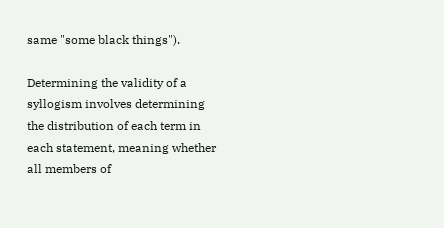same "some black things").

Determining the validity of a syllogism involves determining the distribution of each term in each statement, meaning whether all members of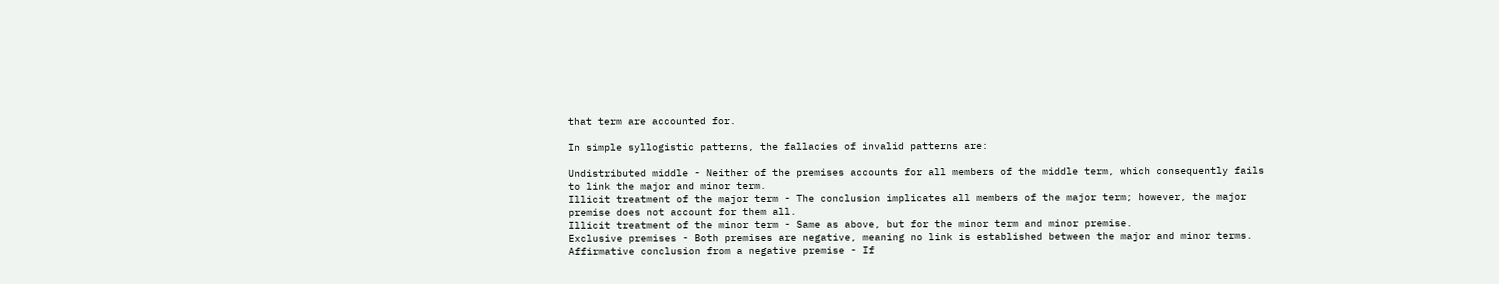that term are accounted for.

In simple syllogistic patterns, the fallacies of invalid patterns are:

Undistributed middle - Neither of the premises accounts for all members of the middle term, which consequently fails to link the major and minor term.
Illicit treatment of the major term - The conclusion implicates all members of the major term; however, the major premise does not account for them all.
Illicit treatment of the minor term - Same as above, but for the minor term and minor premise.
Exclusive premises - Both premises are negative, meaning no link is established between the major and minor terms.
Affirmative conclusion from a negative premise - If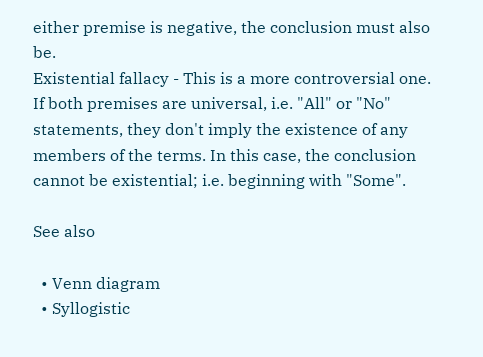either premise is negative, the conclusion must also be.
Existential fallacy - This is a more controversial one. If both premises are universal, i.e. "All" or "No" statements, they don't imply the existence of any members of the terms. In this case, the conclusion cannot be existential; i.e. beginning with "Some".

See also

  • Venn diagram
  • Syllogistic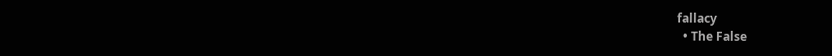fallacy
  • The False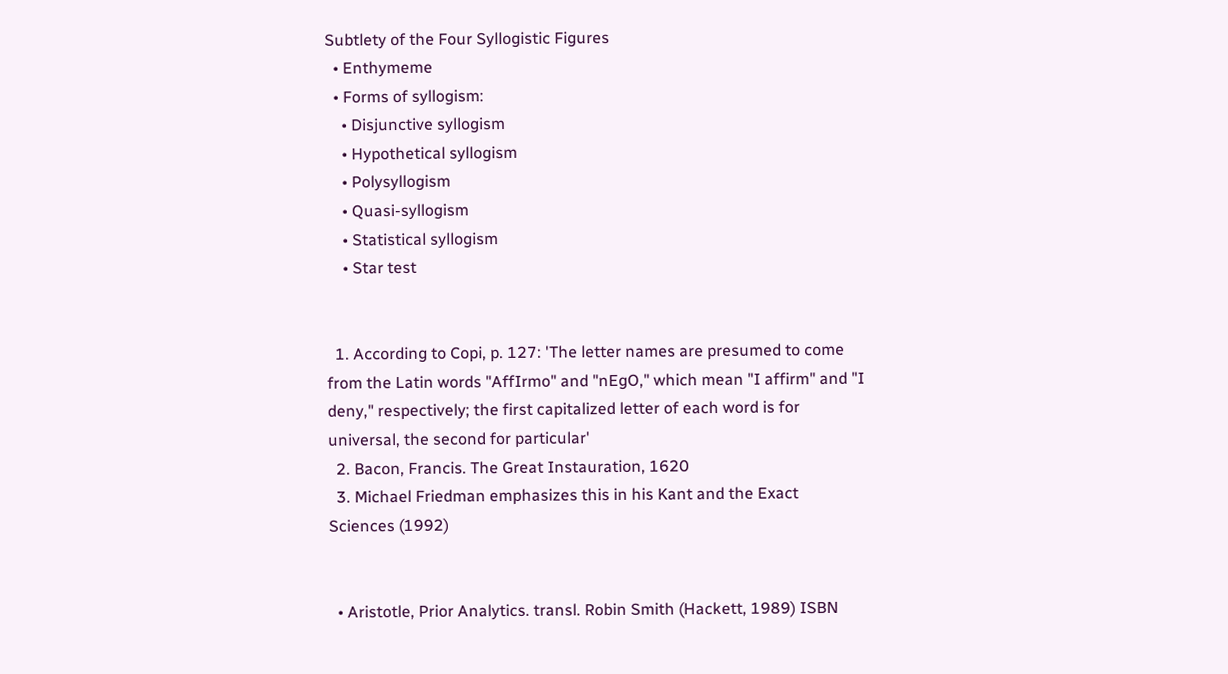Subtlety of the Four Syllogistic Figures
  • Enthymeme
  • Forms of syllogism:
    • Disjunctive syllogism
    • Hypothetical syllogism
    • Polysyllogism
    • Quasi-syllogism
    • Statistical syllogism
    • Star test


  1. According to Copi, p. 127: 'The letter names are presumed to come from the Latin words "AffIrmo" and "nEgO," which mean "I affirm" and "I deny," respectively; the first capitalized letter of each word is for universal, the second for particular'
  2. Bacon, Francis. The Great Instauration, 1620
  3. Michael Friedman emphasizes this in his Kant and the Exact Sciences (1992)


  • Aristotle, Prior Analytics. transl. Robin Smith (Hackett, 1989) ISBN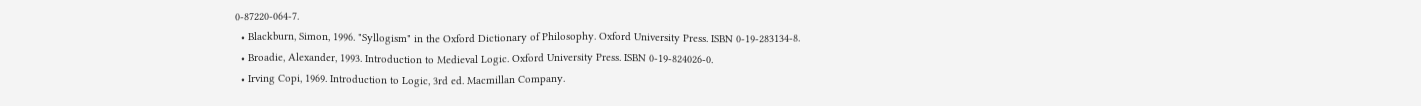0-87220-064-7.
  • Blackburn, Simon, 1996. "Syllogism" in the Oxford Dictionary of Philosophy. Oxford University Press. ISBN 0-19-283134-8.
  • Broadie, Alexander, 1993. Introduction to Medieval Logic. Oxford University Press. ISBN 0-19-824026-0.
  • Irving Copi, 1969. Introduction to Logic, 3rd ed. Macmillan Company.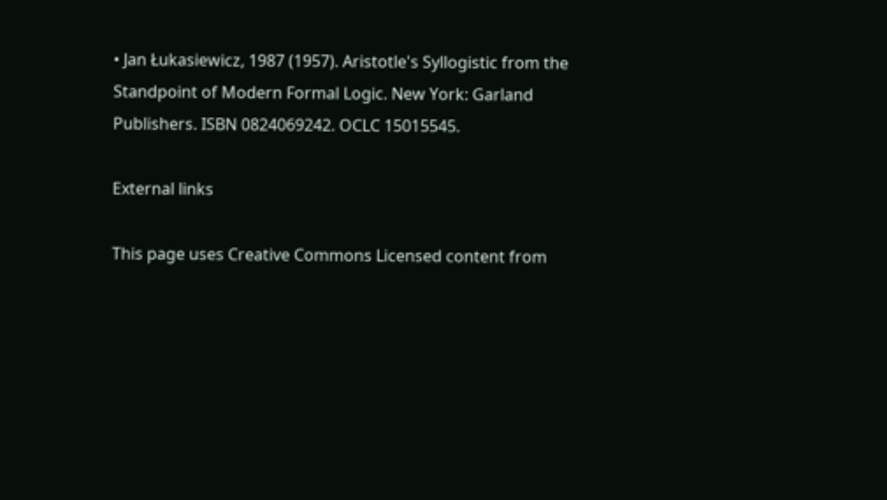• Jan Łukasiewicz, 1987 (1957). Aristotle's Syllogistic from the Standpoint of Modern Formal Logic. New York: Garland Publishers. ISBN 0824069242. OCLC 15015545.

External links

This page uses Creative Commons Licensed content from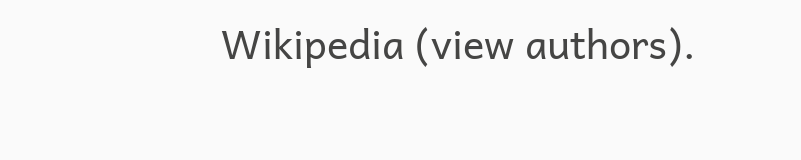Wikipedia (view authors).